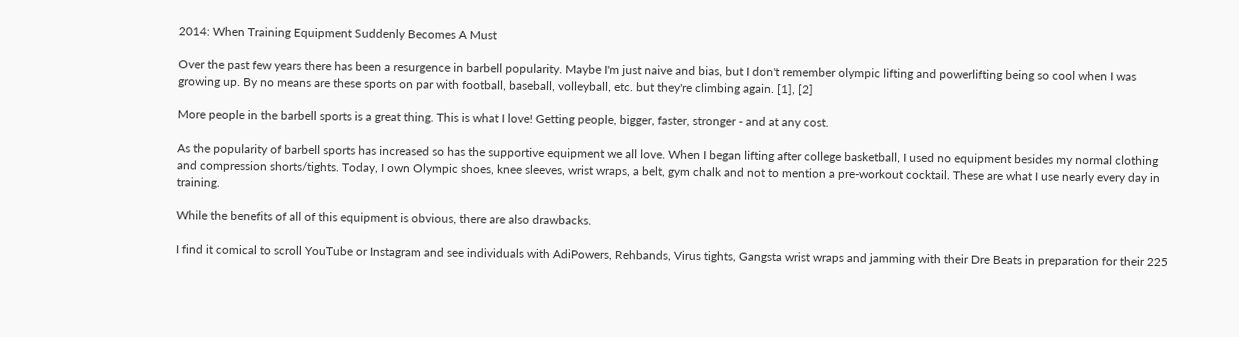2014: When Training Equipment Suddenly Becomes A Must

Over the past few years there has been a resurgence in barbell popularity. Maybe I'm just naive and bias, but I don't remember olympic lifting and powerlifting being so cool when I was growing up. By no means are these sports on par with football, baseball, volleyball, etc. but they're climbing again. [1], [2]

More people in the barbell sports is a great thing. This is what I love! Getting people, bigger, faster, stronger - and at any cost.

As the popularity of barbell sports has increased so has the supportive equipment we all love. When I began lifting after college basketball, I used no equipment besides my normal clothing and compression shorts/tights. Today, I own Olympic shoes, knee sleeves, wrist wraps, a belt, gym chalk and not to mention a pre-workout cocktail. These are what I use nearly every day in training.

While the benefits of all of this equipment is obvious, there are also drawbacks.

I find it comical to scroll YouTube or Instagram and see individuals with AdiPowers, Rehbands, Virus tights, Gangsta wrist wraps and jamming with their Dre Beats in preparation for their 225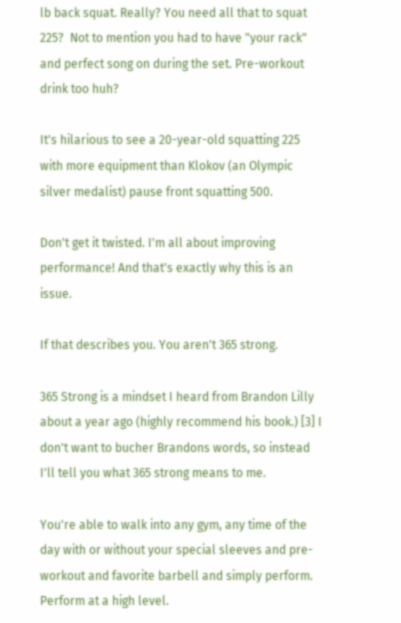lb back squat. Really? You need all that to squat 225?  Not to mention you had to have "your rack" and perfect song on during the set. Pre-workout drink too huh?

It's hilarious to see a 20-year-old squatting 225 with more equipment than Klokov (an Olympic silver medalist) pause front squatting 500.

Don't get it twisted. I'm all about improving performance! And that's exactly why this is an issue.

If that describes you. You aren't 365 strong.

365 Strong is a mindset I heard from Brandon Lilly about a year ago (highly recommend his book.) [3] I don't want to bucher Brandons words, so instead I'll tell you what 365 strong means to me.

You're able to walk into any gym, any time of the day with or without your special sleeves and pre-workout and favorite barbell and simply perform. Perform at a high level.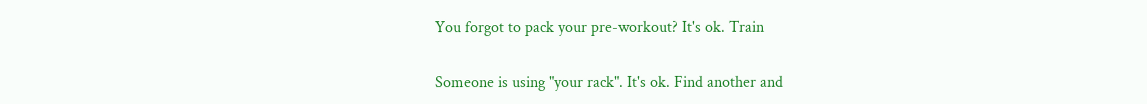You forgot to pack your pre-workout? It's ok. Train

Someone is using "your rack". It's ok. Find another and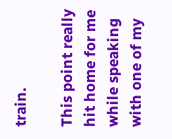train.

This point really hit home for me while speaking with one of my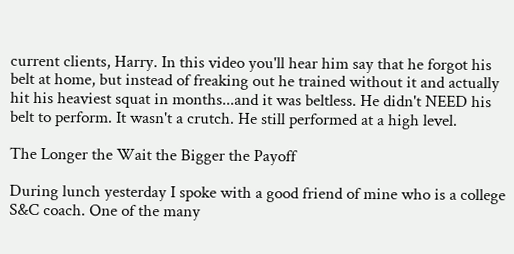current clients, Harry. In this video you'll hear him say that he forgot his belt at home, but instead of freaking out he trained without it and actually hit his heaviest squat in months...and it was beltless. He didn't NEED his belt to perform. It wasn't a crutch. He still performed at a high level.

The Longer the Wait the Bigger the Payoff

During lunch yesterday I spoke with a good friend of mine who is a college S&C coach. One of the many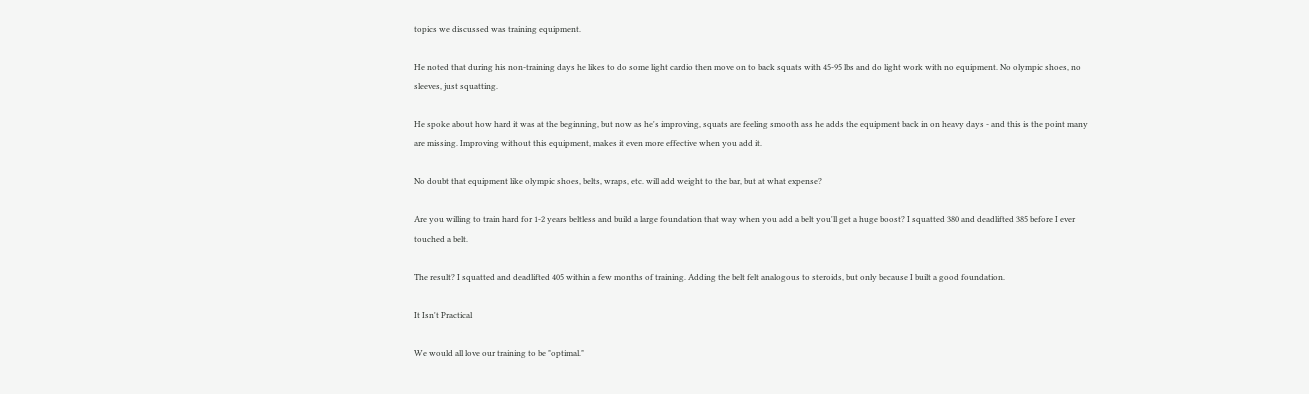topics we discussed was training equipment.

He noted that during his non-training days he likes to do some light cardio then move on to back squats with 45-95 lbs and do light work with no equipment. No olympic shoes, no sleeves, just squatting.

He spoke about how hard it was at the beginning, but now as he's improving, squats are feeling smooth ass he adds the equipment back in on heavy days - and this is the point many are missing. Improving without this equipment, makes it even more effective when you add it.

No doubt that equipment like olympic shoes, belts, wraps, etc. will add weight to the bar, but at what expense?

Are you willing to train hard for 1-2 years beltless and build a large foundation that way when you add a belt you'll get a huge boost? I squatted 380 and deadlifted 385 before I ever touched a belt.

The result? I squatted and deadlifted 405 within a few months of training. Adding the belt felt analogous to steroids, but only because I built a good foundation.

It Isn't Practical

We would all love our training to be "optimal."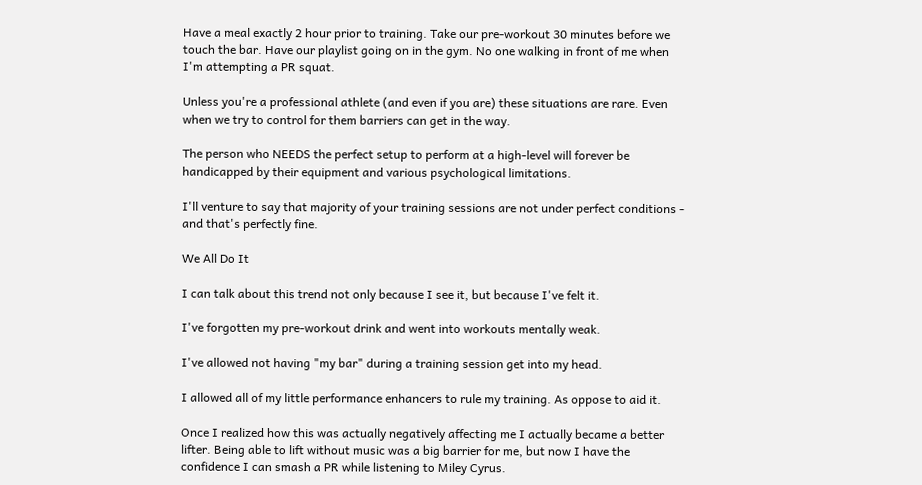Have a meal exactly 2 hour prior to training. Take our pre-workout 30 minutes before we touch the bar. Have our playlist going on in the gym. No one walking in front of me when I'm attempting a PR squat.

Unless you're a professional athlete (and even if you are) these situations are rare. Even when we try to control for them barriers can get in the way.

The person who NEEDS the perfect setup to perform at a high-level will forever be handicapped by their equipment and various psychological limitations.

I'll venture to say that majority of your training sessions are not under perfect conditions - and that's perfectly fine.

We All Do It

I can talk about this trend not only because I see it, but because I've felt it.

I've forgotten my pre-workout drink and went into workouts mentally weak.

I've allowed not having "my bar" during a training session get into my head.

I allowed all of my little performance enhancers to rule my training. As oppose to aid it.

Once I realized how this was actually negatively affecting me I actually became a better lifter. Being able to lift without music was a big barrier for me, but now I have the confidence I can smash a PR while listening to Miley Cyrus.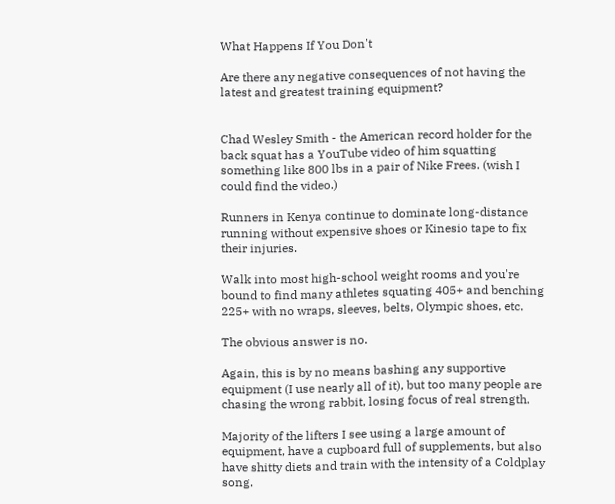What Happens If You Don't

Are there any negative consequences of not having the latest and greatest training equipment?


Chad Wesley Smith - the American record holder for the back squat has a YouTube video of him squatting something like 800 lbs in a pair of Nike Frees. (wish I could find the video.)

Runners in Kenya continue to dominate long-distance running without expensive shoes or Kinesio tape to fix their injuries.

Walk into most high-school weight rooms and you're bound to find many athletes squating 405+ and benching 225+ with no wraps, sleeves, belts, Olympic shoes, etc.

The obvious answer is no.

Again, this is by no means bashing any supportive equipment (I use nearly all of it), but too many people are chasing the wrong rabbit, losing focus of real strength.

Majority of the lifters I see using a large amount of equipment, have a cupboard full of supplements, but also have shitty diets and train with the intensity of a Coldplay song.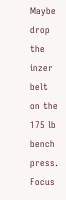Maybe drop the inzer belt on the 175 lb bench press. Focus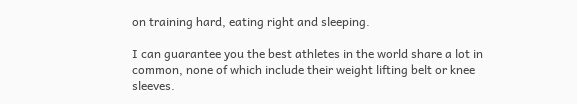on training hard, eating right and sleeping.

I can guarantee you the best athletes in the world share a lot in common, none of which include their weight lifting belt or knee sleeves.